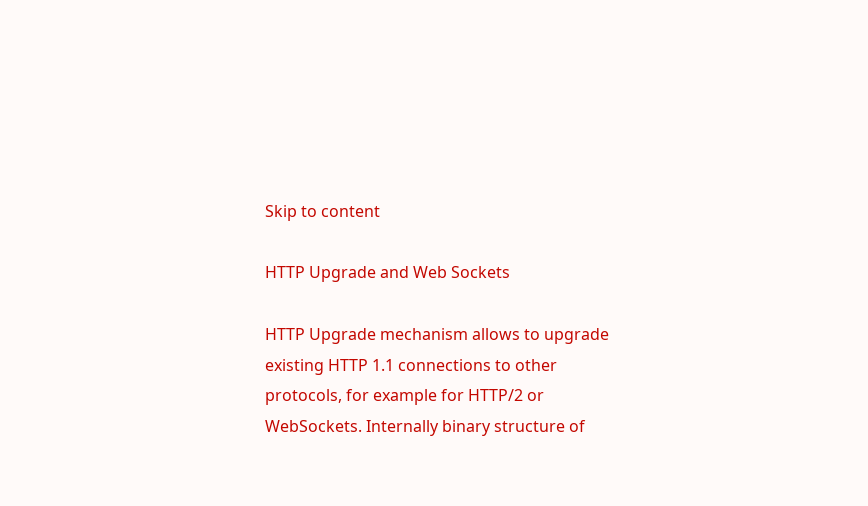Skip to content

HTTP Upgrade and Web Sockets

HTTP Upgrade mechanism allows to upgrade existing HTTP 1.1 connections to other protocols, for example for HTTP/2 or WebSockets. Internally binary structure of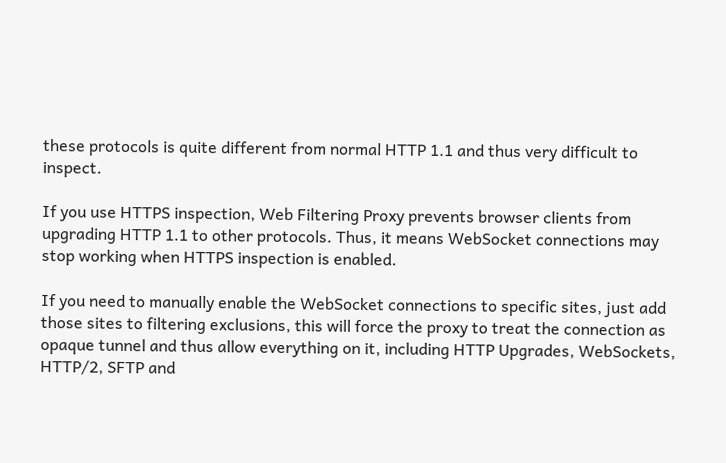these protocols is quite different from normal HTTP 1.1 and thus very difficult to inspect.

If you use HTTPS inspection, Web Filtering Proxy prevents browser clients from upgrading HTTP 1.1 to other protocols. Thus, it means WebSocket connections may stop working when HTTPS inspection is enabled.

If you need to manually enable the WebSocket connections to specific sites, just add those sites to filtering exclusions, this will force the proxy to treat the connection as opaque tunnel and thus allow everything on it, including HTTP Upgrades, WebSockets, HTTP/2, SFTP and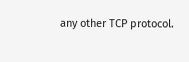any other TCP protocol.